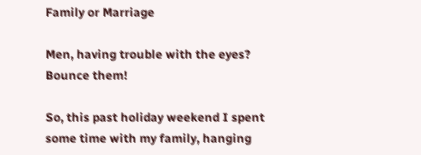Family or Marriage

Men, having trouble with the eyes? Bounce them!

So, this past holiday weekend I spent some time with my family, hanging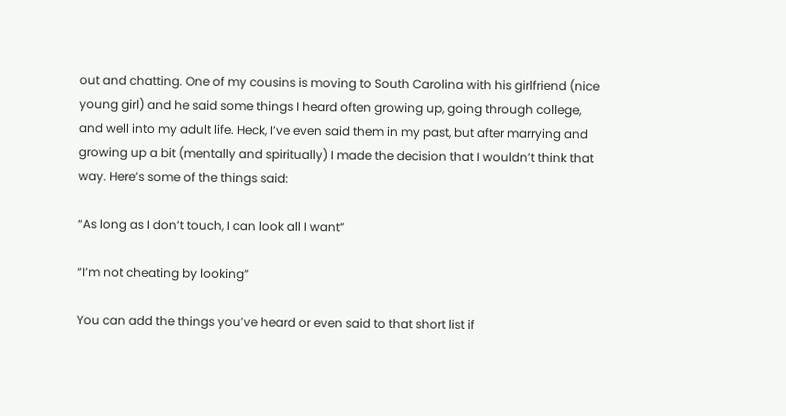out and chatting. One of my cousins is moving to South Carolina with his girlfriend (nice young girl) and he said some things I heard often growing up, going through college, and well into my adult life. Heck, I’ve even said them in my past, but after marrying and growing up a bit (mentally and spiritually) I made the decision that I wouldn’t think that way. Here’s some of the things said:

“As long as I don’t touch, I can look all I want”

“I’m not cheating by looking”

You can add the things you’ve heard or even said to that short list if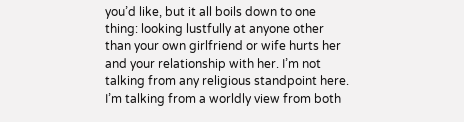you’d like, but it all boils down to one thing: looking lustfully at anyone other than your own girlfriend or wife hurts her and your relationship with her. I’m not talking from any religious standpoint here. I’m talking from a worldly view from both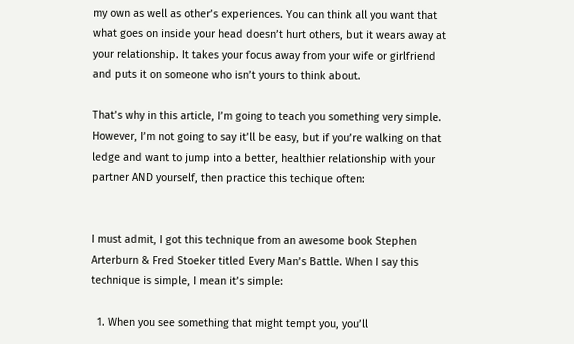my own as well as other’s experiences. You can think all you want that what goes on inside your head doesn’t hurt others, but it wears away at your relationship. It takes your focus away from your wife or girlfriend and puts it on someone who isn’t yours to think about.

That’s why in this article, I’m going to teach you something very simple. However, I’m not going to say it’ll be easy, but if you’re walking on that ledge and want to jump into a better, healthier relationship with your partner AND yourself, then practice this techique often:


I must admit, I got this technique from an awesome book Stephen Arterburn & Fred Stoeker titled Every Man’s Battle. When I say this technique is simple, I mean it’s simple:

  1. When you see something that might tempt you, you’ll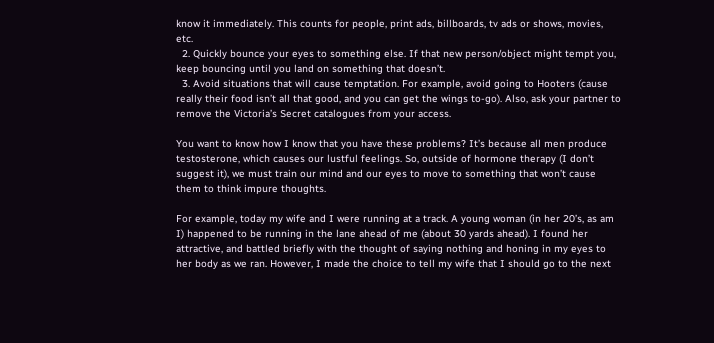know it immediately. This counts for people, print ads, billboards, tv ads or shows, movies, etc.
  2. Quickly bounce your eyes to something else. If that new person/object might tempt you, keep bouncing until you land on something that doesn’t.
  3. Avoid situations that will cause temptation. For example, avoid going to Hooters (cause really their food isn’t all that good, and you can get the wings to-go). Also, ask your partner to remove the Victoria’s Secret catalogues from your access.

You want to know how I know that you have these problems? It’s because all men produce testosterone, which causes our lustful feelings. So, outside of hormone therapy (I don’t suggest it), we must train our mind and our eyes to move to something that won’t cause them to think impure thoughts.

For example, today my wife and I were running at a track. A young woman (in her 20’s, as am I) happened to be running in the lane ahead of me (about 30 yards ahead). I found her attractive, and battled briefly with the thought of saying nothing and honing in my eyes to her body as we ran. However, I made the choice to tell my wife that I should go to the next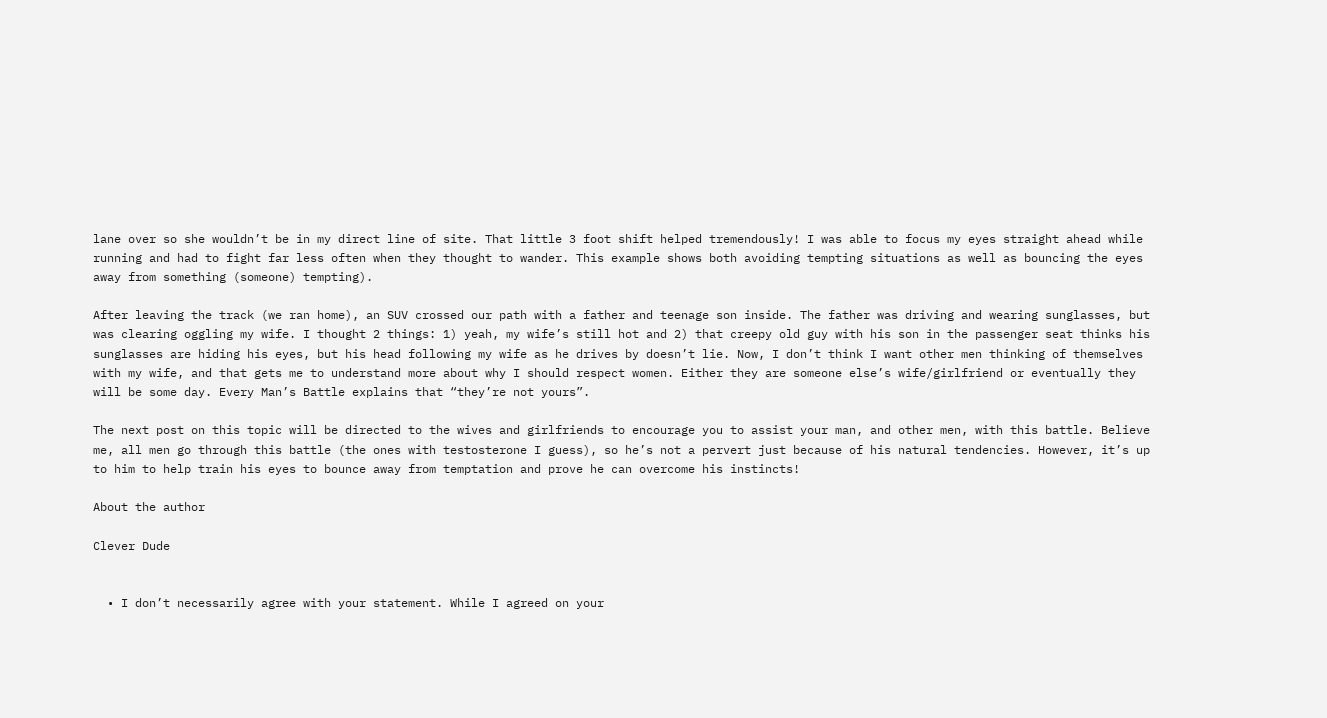lane over so she wouldn’t be in my direct line of site. That little 3 foot shift helped tremendously! I was able to focus my eyes straight ahead while running and had to fight far less often when they thought to wander. This example shows both avoiding tempting situations as well as bouncing the eyes away from something (someone) tempting).

After leaving the track (we ran home), an SUV crossed our path with a father and teenage son inside. The father was driving and wearing sunglasses, but was clearing oggling my wife. I thought 2 things: 1) yeah, my wife’s still hot and 2) that creepy old guy with his son in the passenger seat thinks his sunglasses are hiding his eyes, but his head following my wife as he drives by doesn’t lie. Now, I don’t think I want other men thinking of themselves with my wife, and that gets me to understand more about why I should respect women. Either they are someone else’s wife/girlfriend or eventually they will be some day. Every Man’s Battle explains that “they’re not yours”.

The next post on this topic will be directed to the wives and girlfriends to encourage you to assist your man, and other men, with this battle. Believe me, all men go through this battle (the ones with testosterone I guess), so he’s not a pervert just because of his natural tendencies. However, it’s up to him to help train his eyes to bounce away from temptation and prove he can overcome his instincts!

About the author

Clever Dude


  • I don’t necessarily agree with your statement. While I agreed on your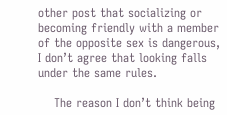other post that socializing or becoming friendly with a member of the opposite sex is dangerous, I don’t agree that looking falls under the same rules.

    The reason I don’t think being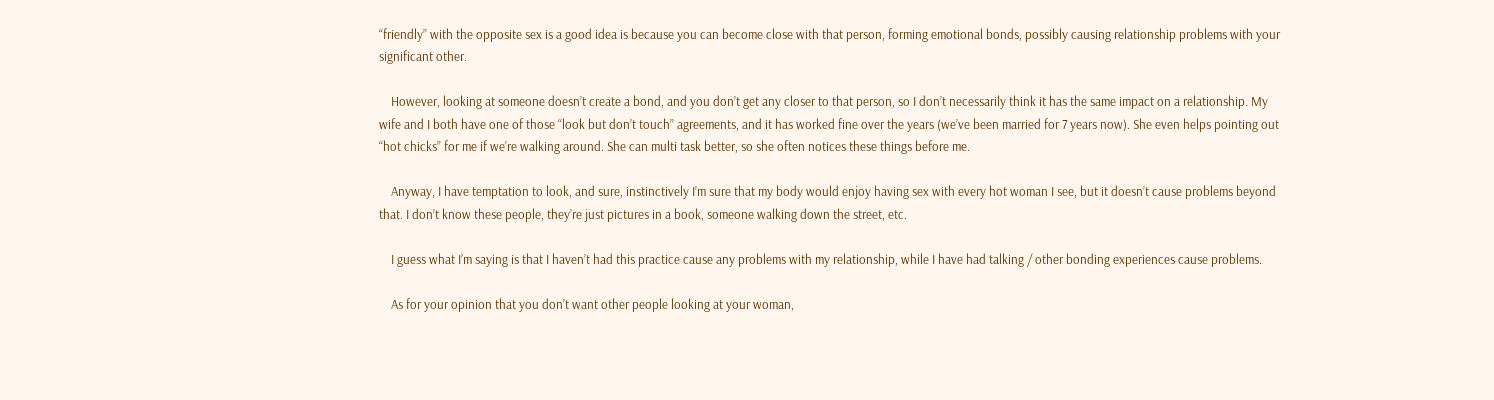“friendly” with the opposite sex is a good idea is because you can become close with that person, forming emotional bonds, possibly causing relationship problems with your significant other.

    However, looking at someone doesn’t create a bond, and you don’t get any closer to that person, so I don’t necessarily think it has the same impact on a relationship. My wife and I both have one of those “look but don’t touch” agreements, and it has worked fine over the years (we’ve been married for 7 years now). She even helps pointing out “hot chicks” for me if we’re walking around. She can multi task better, so she often notices these things before me.

    Anyway, I have temptation to look, and sure, instinctively I’m sure that my body would enjoy having sex with every hot woman I see, but it doesn’t cause problems beyond that. I don’t know these people, they’re just pictures in a book, someone walking down the street, etc.

    I guess what I’m saying is that I haven’t had this practice cause any problems with my relationship, while I have had talking / other bonding experiences cause problems.

    As for your opinion that you don’t want other people looking at your woman,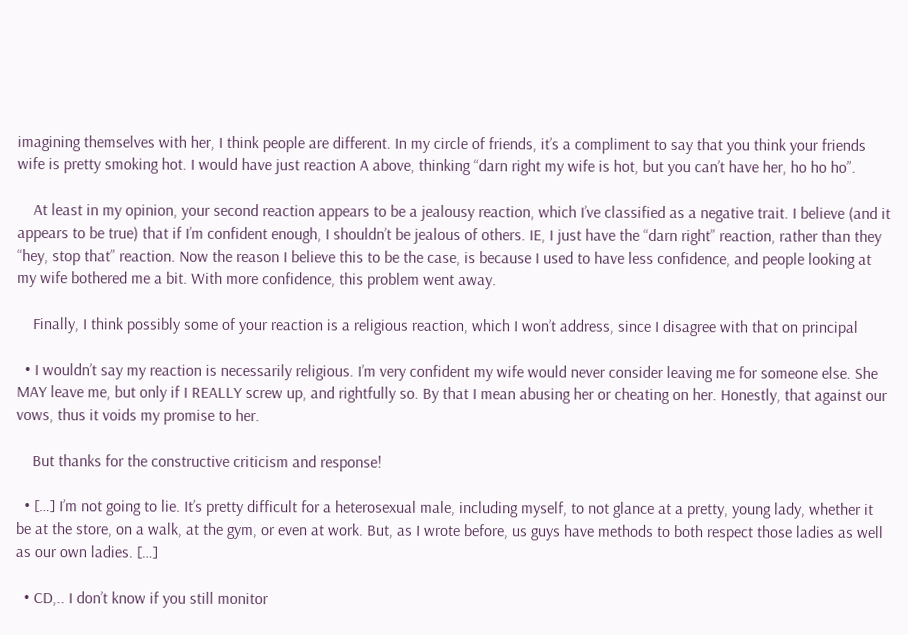imagining themselves with her, I think people are different. In my circle of friends, it’s a compliment to say that you think your friends wife is pretty smoking hot. I would have just reaction A above, thinking “darn right my wife is hot, but you can’t have her, ho ho ho”.

    At least in my opinion, your second reaction appears to be a jealousy reaction, which I’ve classified as a negative trait. I believe (and it appears to be true) that if I’m confident enough, I shouldn’t be jealous of others. IE, I just have the “darn right” reaction, rather than they “hey, stop that” reaction. Now the reason I believe this to be the case, is because I used to have less confidence, and people looking at my wife bothered me a bit. With more confidence, this problem went away.

    Finally, I think possibly some of your reaction is a religious reaction, which I won’t address, since I disagree with that on principal

  • I wouldn’t say my reaction is necessarily religious. I’m very confident my wife would never consider leaving me for someone else. She MAY leave me, but only if I REALLY screw up, and rightfully so. By that I mean abusing her or cheating on her. Honestly, that against our vows, thus it voids my promise to her.

    But thanks for the constructive criticism and response!

  • […] I’m not going to lie. It’s pretty difficult for a heterosexual male, including myself, to not glance at a pretty, young lady, whether it be at the store, on a walk, at the gym, or even at work. But, as I wrote before, us guys have methods to both respect those ladies as well as our own ladies. […]

  • CD,.. I don’t know if you still monitor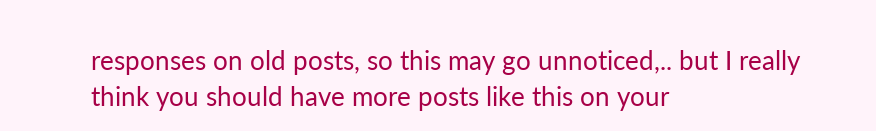responses on old posts, so this may go unnoticed,.. but I really think you should have more posts like this on your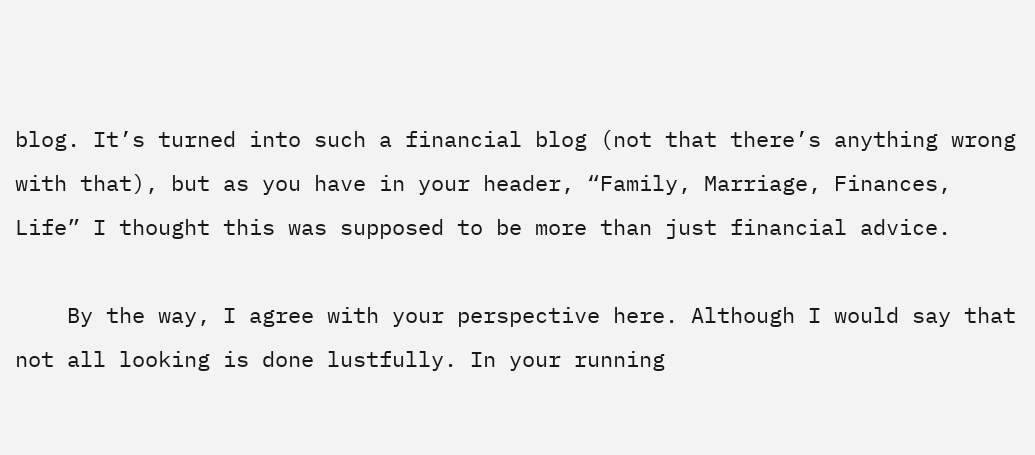blog. It’s turned into such a financial blog (not that there’s anything wrong with that), but as you have in your header, “Family, Marriage, Finances, Life” I thought this was supposed to be more than just financial advice.

    By the way, I agree with your perspective here. Although I would say that not all looking is done lustfully. In your running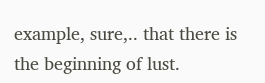example, sure,.. that there is the beginning of lust.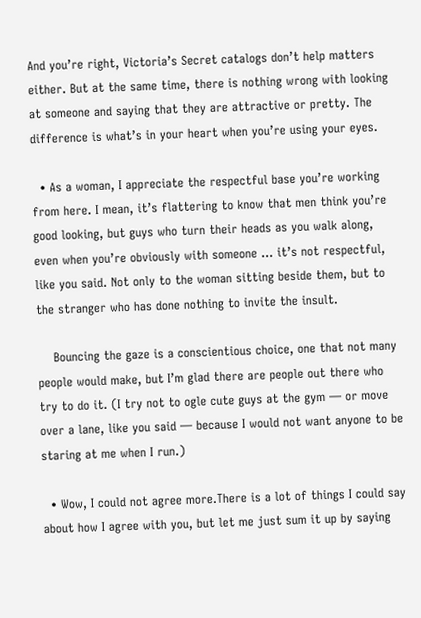And you’re right, Victoria’s Secret catalogs don’t help matters either. But at the same time, there is nothing wrong with looking at someone and saying that they are attractive or pretty. The difference is what’s in your heart when you’re using your eyes.

  • As a woman, I appreciate the respectful base you’re working from here. I mean, it’s flattering to know that men think you’re good looking, but guys who turn their heads as you walk along, even when you’re obviously with someone … it’s not respectful, like you said. Not only to the woman sitting beside them, but to the stranger who has done nothing to invite the insult.

    Bouncing the gaze is a conscientious choice, one that not many people would make, but I’m glad there are people out there who try to do it. (I try not to ogle cute guys at the gym — or move over a lane, like you said — because I would not want anyone to be staring at me when I run.)

  • Wow, I could not agree more.There is a lot of things I could say about how I agree with you, but let me just sum it up by saying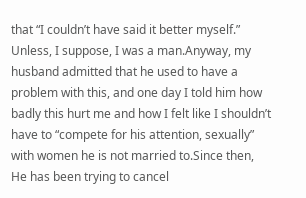that “I couldn’t have said it better myself.” Unless, I suppose, I was a man.Anyway, my husband admitted that he used to have a problem with this, and one day I told him how badly this hurt me and how I felt like I shouldn’t have to “compete for his attention, sexually” with women he is not married to.Since then, He has been trying to cancel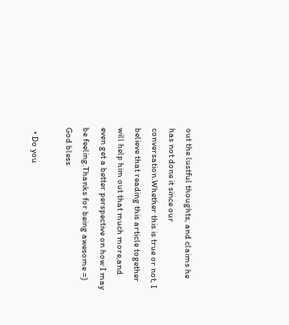out the lustful thoughts, and claims he has not done it since our conversation.Whether this is true or not, I believe that reading this article together will help him out that much more,and even get a better perspective on how I may be feeling.Thanks for being awesome =) God bless

  • Do you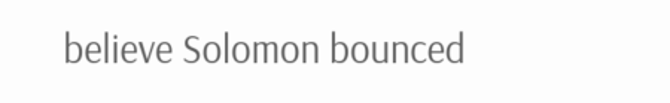believe Solomon bounced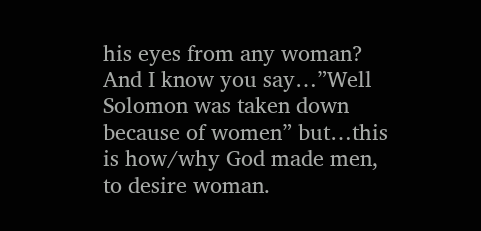his eyes from any woman? And I know you say…”Well Solomon was taken down because of women” but…this is how/why God made men, to desire woman.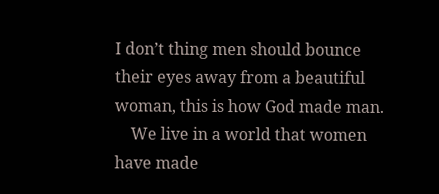I don’t thing men should bounce their eyes away from a beautiful woman, this is how God made man.
    We live in a world that women have made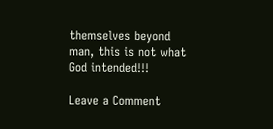themselves beyond man, this is not what God intended!!!

Leave a Comment